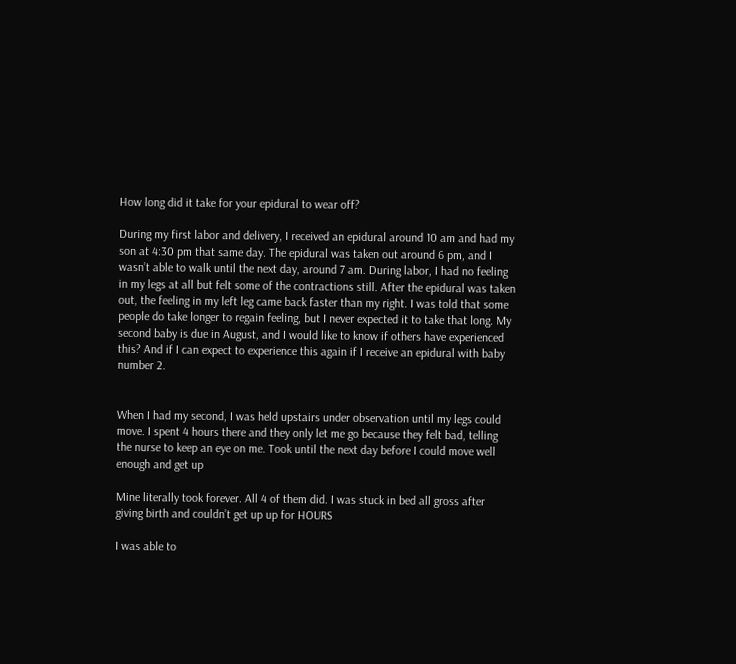How long did it take for your epidural to wear off?

During my first labor and delivery, I received an epidural around 10 am and had my son at 4:30 pm that same day. The epidural was taken out around 6 pm, and I wasn’t able to walk until the next day, around 7 am. During labor, I had no feeling in my legs at all but felt some of the contractions still. After the epidural was taken out, the feeling in my left leg came back faster than my right. I was told that some people do take longer to regain feeling, but I never expected it to take that long. My second baby is due in August, and I would like to know if others have experienced this? And if I can expect to experience this again if I receive an epidural with baby number 2.


When I had my second, I was held upstairs under observation until my legs could move. I spent 4 hours there and they only let me go because they felt bad, telling the nurse to keep an eye on me. Took until the next day before I could move well enough and get up

Mine literally took forever. All 4 of them did. I was stuck in bed all gross after giving birth and couldn’t get up up for HOURS

I was able to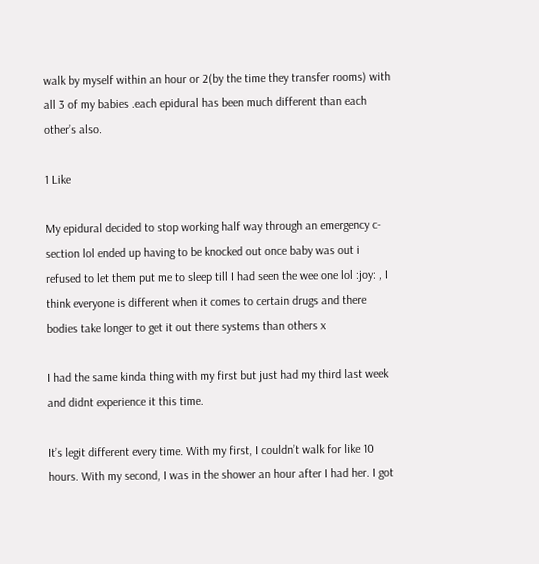walk by myself within an hour or 2(by the time they transfer rooms) with all 3 of my babies .each epidural has been much different than each other’s also.

1 Like

My epidural decided to stop working half way through an emergency c-section lol ended up having to be knocked out once baby was out i refused to let them put me to sleep till I had seen the wee one lol :joy: , I think everyone is different when it comes to certain drugs and there bodies take longer to get it out there systems than others x

I had the same kinda thing with my first but just had my third last week and didnt experience it this time.

It’s legit different every time. With my first, I couldn’t walk for like 10 hours. With my second, I was in the shower an hour after I had her. I got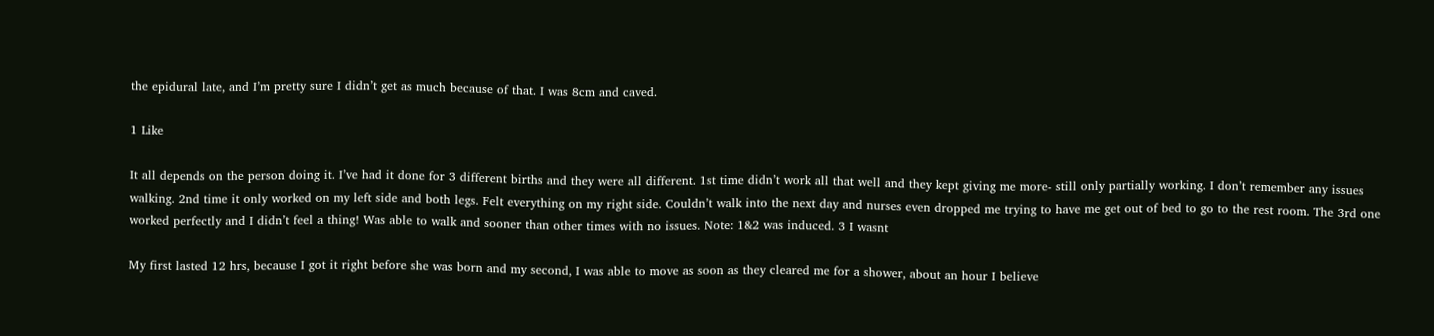the epidural late, and I’m pretty sure I didn’t get as much because of that. I was 8cm and caved.

1 Like

It all depends on the person doing it. I’ve had it done for 3 different births and they were all different. 1st time didn’t work all that well and they kept giving me more- still only partially working. I don’t remember any issues walking. 2nd time it only worked on my left side and both legs. Felt everything on my right side. Couldn’t walk into the next day and nurses even dropped me trying to have me get out of bed to go to the rest room. The 3rd one worked perfectly and I didn’t feel a thing! Was able to walk and sooner than other times with no issues. Note: 1&2 was induced. 3 I wasnt

My first lasted 12 hrs, because I got it right before she was born and my second, I was able to move as soon as they cleared me for a shower, about an hour I believe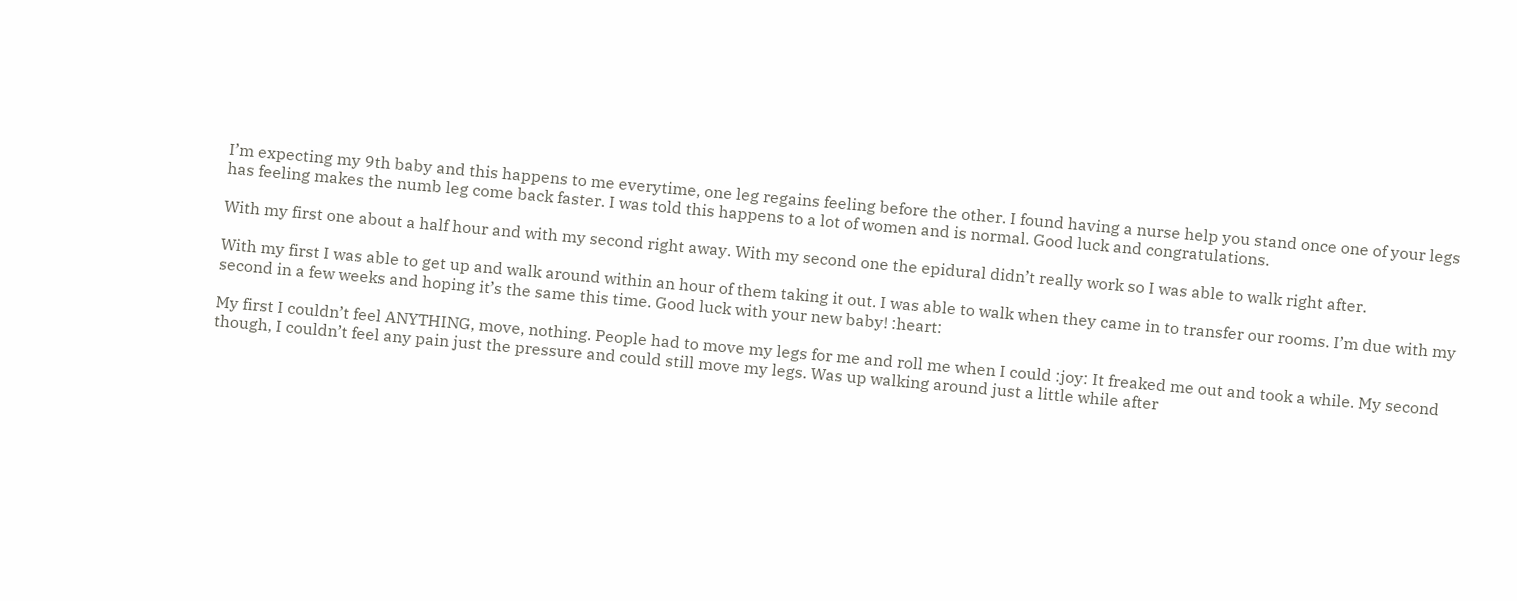I’m expecting my 9th baby and this happens to me everytime, one leg regains feeling before the other. I found having a nurse help you stand once one of your legs has feeling makes the numb leg come back faster. I was told this happens to a lot of women and is normal. Good luck and congratulations.

With my first one about a half hour and with my second right away. With my second one the epidural didn’t really work so I was able to walk right after.

With my first I was able to get up and walk around within an hour of them taking it out. I was able to walk when they came in to transfer our rooms. I’m due with my second in a few weeks and hoping it’s the same this time. Good luck with your new baby! :heart:

My first I couldn’t feel ANYTHING, move, nothing. People had to move my legs for me and roll me when I could :joy: It freaked me out and took a while. My second though, I couldn’t feel any pain just the pressure and could still move my legs. Was up walking around just a little while after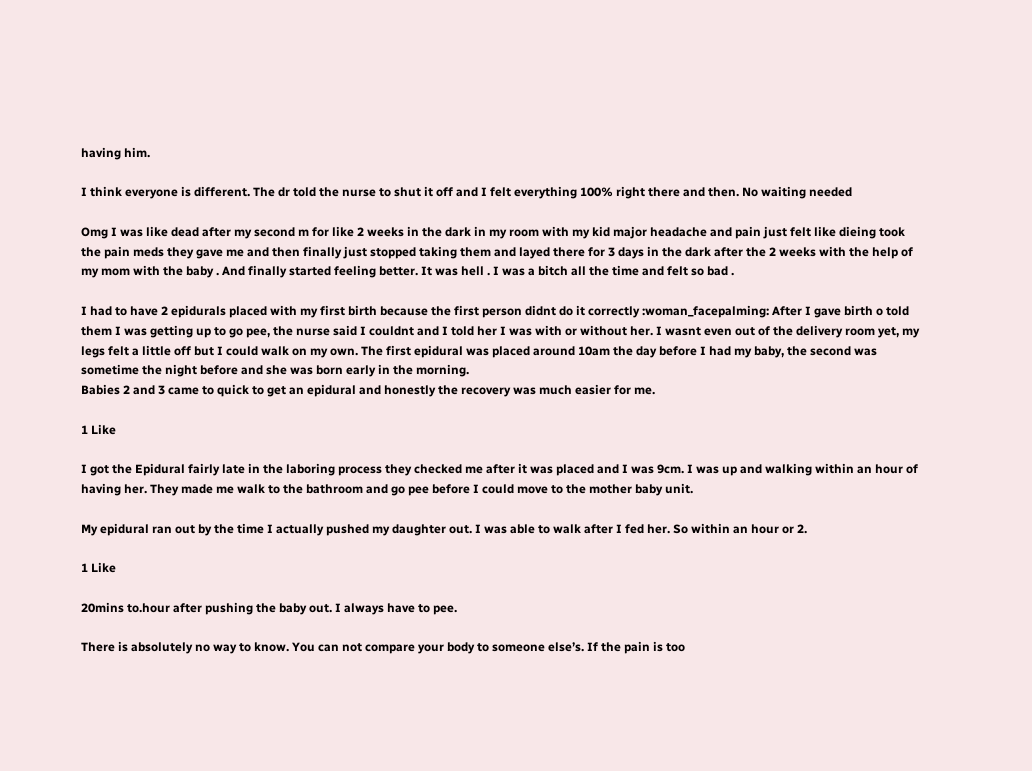having him.

I think everyone is different. The dr told the nurse to shut it off and I felt everything 100% right there and then. No waiting needed

Omg I was like dead after my second m for like 2 weeks in the dark in my room with my kid major headache and pain just felt like dieing took the pain meds they gave me and then finally just stopped taking them and layed there for 3 days in the dark after the 2 weeks with the help of my mom with the baby . And finally started feeling better. It was hell . I was a bitch all the time and felt so bad .

I had to have 2 epidurals placed with my first birth because the first person didnt do it correctly :woman_facepalming: After I gave birth o told them I was getting up to go pee, the nurse said I couldnt and I told her I was with or without her. I wasnt even out of the delivery room yet, my legs felt a little off but I could walk on my own. The first epidural was placed around 10am the day before I had my baby, the second was sometime the night before and she was born early in the morning.
Babies 2 and 3 came to quick to get an epidural and honestly the recovery was much easier for me.

1 Like

I got the Epidural fairly late in the laboring process they checked me after it was placed and I was 9cm. I was up and walking within an hour of having her. They made me walk to the bathroom and go pee before I could move to the mother baby unit.

My epidural ran out by the time I actually pushed my daughter out. I was able to walk after I fed her. So within an hour or 2.

1 Like

20mins to.hour after pushing the baby out. I always have to pee.

There is absolutely no way to know. You can not compare your body to someone else’s. If the pain is too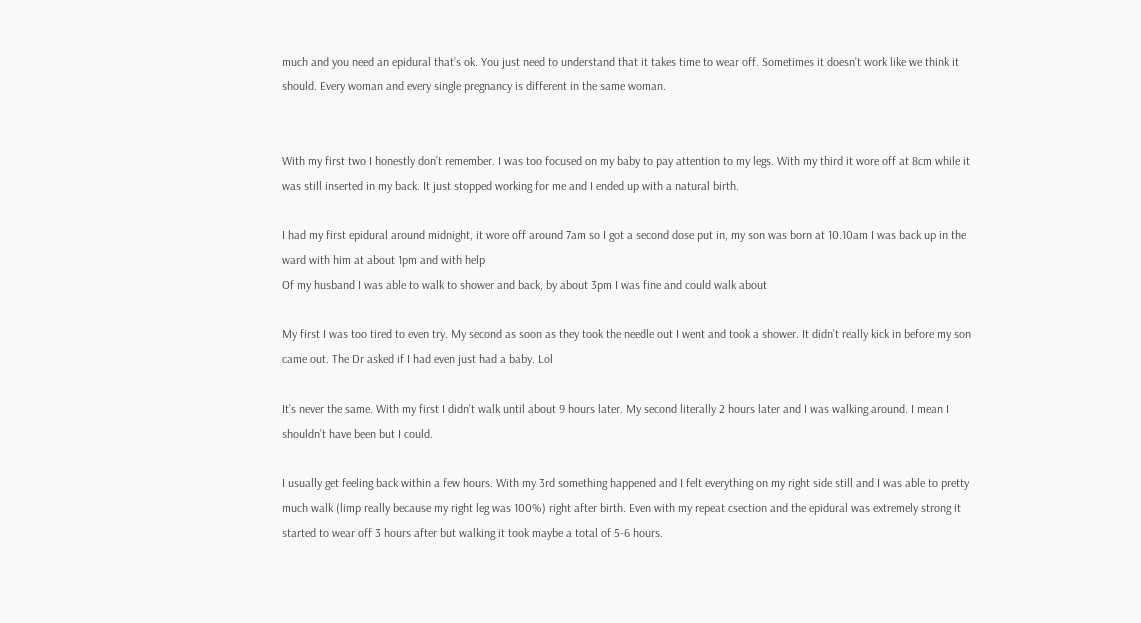much and you need an epidural that’s ok. You just need to understand that it takes time to wear off. Sometimes it doesn’t work like we think it should. Every woman and every single pregnancy is different in the same woman.


With my first two I honestly don’t remember. I was too focused on my baby to pay attention to my legs. With my third it wore off at 8cm while it was still inserted in my back. It just stopped working for me and I ended up with a natural birth.

I had my first epidural around midnight, it wore off around 7am so I got a second dose put in, my son was born at 10.10am I was back up in the ward with him at about 1pm and with help
Of my husband I was able to walk to shower and back, by about 3pm I was fine and could walk about

My first I was too tired to even try. My second as soon as they took the needle out I went and took a shower. It didn’t really kick in before my son came out. The Dr asked if I had even just had a baby. Lol

It’s never the same. With my first I didn’t walk until about 9 hours later. My second literally 2 hours later and I was walking around. I mean I shouldn’t have been but I could.

I usually get feeling back within a few hours. With my 3rd something happened and I felt everything on my right side still and I was able to pretty much walk (limp really because my right leg was 100%) right after birth. Even with my repeat csection and the epidural was extremely strong it started to wear off 3 hours after but walking it took maybe a total of 5-6 hours.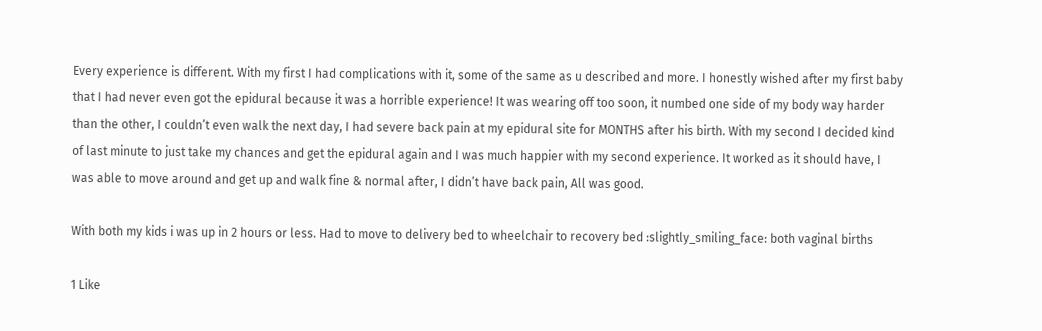Every experience is different. With my first I had complications with it, some of the same as u described and more. I honestly wished after my first baby that I had never even got the epidural because it was a horrible experience! It was wearing off too soon, it numbed one side of my body way harder than the other, I couldn’t even walk the next day, I had severe back pain at my epidural site for MONTHS after his birth. With my second I decided kind of last minute to just take my chances and get the epidural again and I was much happier with my second experience. It worked as it should have, I was able to move around and get up and walk fine & normal after, I didn’t have back pain, All was good.

With both my kids i was up in 2 hours or less. Had to move to delivery bed to wheelchair to recovery bed :slightly_smiling_face: both vaginal births

1 Like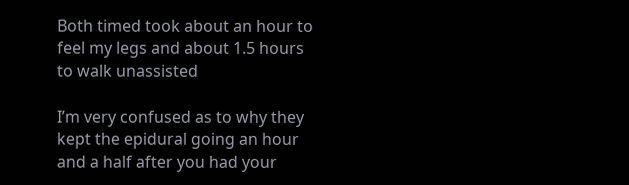Both timed took about an hour to feel my legs and about 1.5 hours to walk unassisted

I’m very confused as to why they kept the epidural going an hour and a half after you had your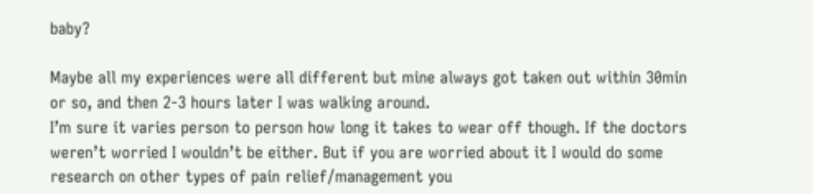baby?

Maybe all my experiences were all different but mine always got taken out within 30min or so, and then 2-3 hours later I was walking around.
I’m sure it varies person to person how long it takes to wear off though. If the doctors weren’t worried I wouldn’t be either. But if you are worried about it I would do some research on other types of pain relief/management you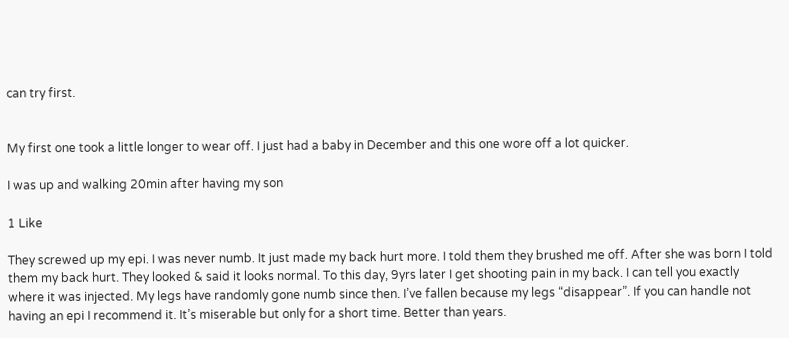can try first.


My first one took a little longer to wear off. I just had a baby in December and this one wore off a lot quicker.

I was up and walking 20min after having my son

1 Like

They screwed up my epi. I was never numb. It just made my back hurt more. I told them they brushed me off. After she was born I told them my back hurt. They looked & said it looks normal. To this day, 9yrs later I get shooting pain in my back. I can tell you exactly where it was injected. My legs have randomly gone numb since then. I’ve fallen because my legs “disappear”. If you can handle not having an epi I recommend it. It’s miserable but only for a short time. Better than years.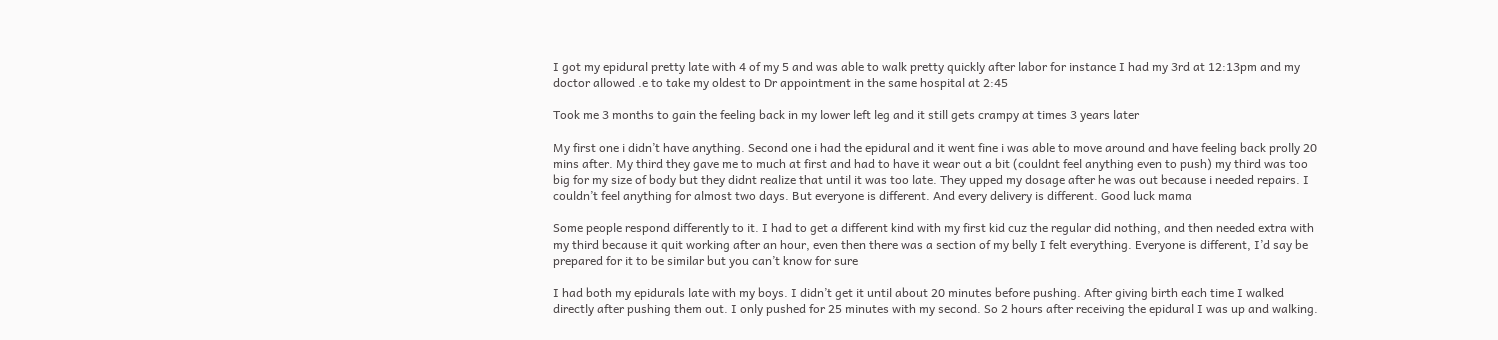I got my epidural pretty late with 4 of my 5 and was able to walk pretty quickly after labor for instance I had my 3rd at 12:13pm and my doctor allowed .e to take my oldest to Dr appointment in the same hospital at 2:45

Took me 3 months to gain the feeling back in my lower left leg and it still gets crampy at times 3 years later

My first one i didn’t have anything. Second one i had the epidural and it went fine i was able to move around and have feeling back prolly 20 mins after. My third they gave me to much at first and had to have it wear out a bit (couldnt feel anything even to push) my third was too big for my size of body but they didnt realize that until it was too late. They upped my dosage after he was out because i needed repairs. I couldn’t feel anything for almost two days. But everyone is different. And every delivery is different. Good luck mama

Some people respond differently to it. I had to get a different kind with my first kid cuz the regular did nothing, and then needed extra with my third because it quit working after an hour, even then there was a section of my belly I felt everything. Everyone is different, I’d say be prepared for it to be similar but you can’t know for sure

I had both my epidurals late with my boys. I didn’t get it until about 20 minutes before pushing. After giving birth each time I walked directly after pushing them out. I only pushed for 25 minutes with my second. So 2 hours after receiving the epidural I was up and walking.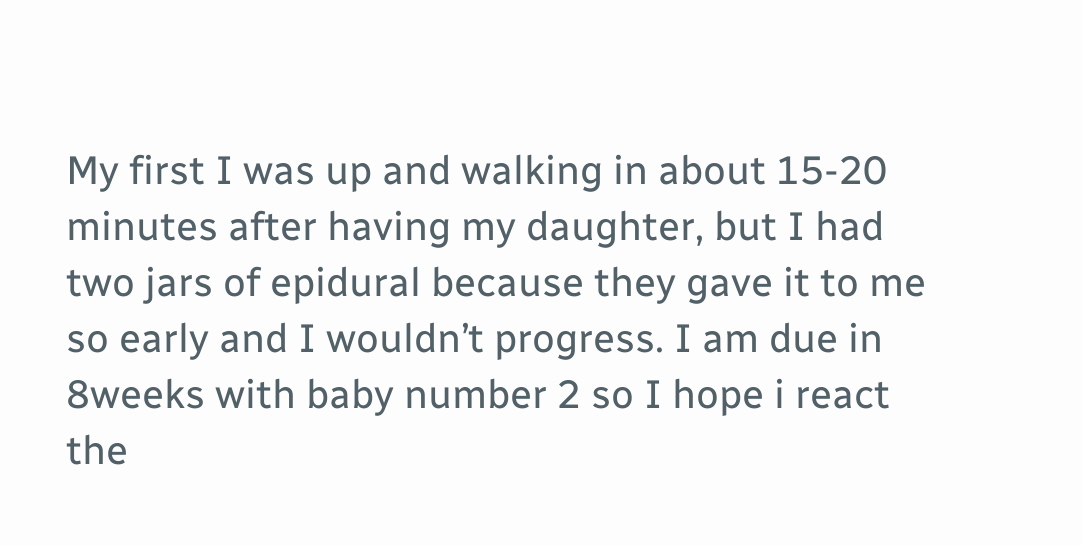My first I was up and walking in about 15-20 minutes after having my daughter, but I had two jars of epidural because they gave it to me so early and I wouldn’t progress. I am due in 8weeks with baby number 2 so I hope i react the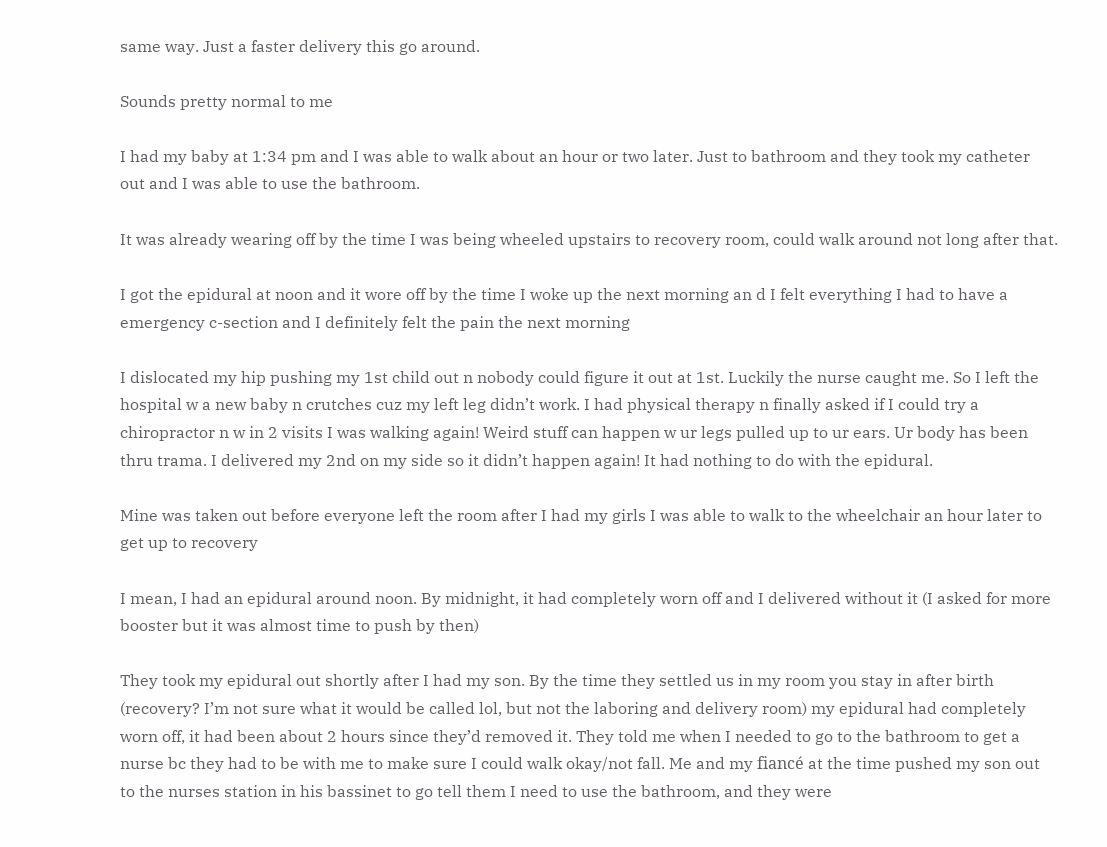same way. Just a faster delivery this go around.

Sounds pretty normal to me

I had my baby at 1:34 pm and I was able to walk about an hour or two later. Just to bathroom and they took my catheter out and I was able to use the bathroom.

It was already wearing off by the time I was being wheeled upstairs to recovery room, could walk around not long after that.

I got the epidural at noon and it wore off by the time I woke up the next morning an d I felt everything I had to have a emergency c-section and I definitely felt the pain the next morning

I dislocated my hip pushing my 1st child out n nobody could figure it out at 1st. Luckily the nurse caught me. So I left the hospital w a new baby n crutches cuz my left leg didn’t work. I had physical therapy n finally asked if I could try a chiropractor n w in 2 visits I was walking again! Weird stuff can happen w ur legs pulled up to ur ears. Ur body has been thru trama. I delivered my 2nd on my side so it didn’t happen again! It had nothing to do with the epidural.

Mine was taken out before everyone left the room after I had my girls I was able to walk to the wheelchair an hour later to get up to recovery

I mean, I had an epidural around noon. By midnight, it had completely worn off and I delivered without it (I asked for more booster but it was almost time to push by then)

They took my epidural out shortly after I had my son. By the time they settled us in my room you stay in after birth (recovery? I’m not sure what it would be called lol, but not the laboring and delivery room) my epidural had completely worn off, it had been about 2 hours since they’d removed it. They told me when I needed to go to the bathroom to get a nurse bc they had to be with me to make sure I could walk okay/not fall. Me and my fiancé at the time pushed my son out to the nurses station in his bassinet to go tell them I need to use the bathroom, and they were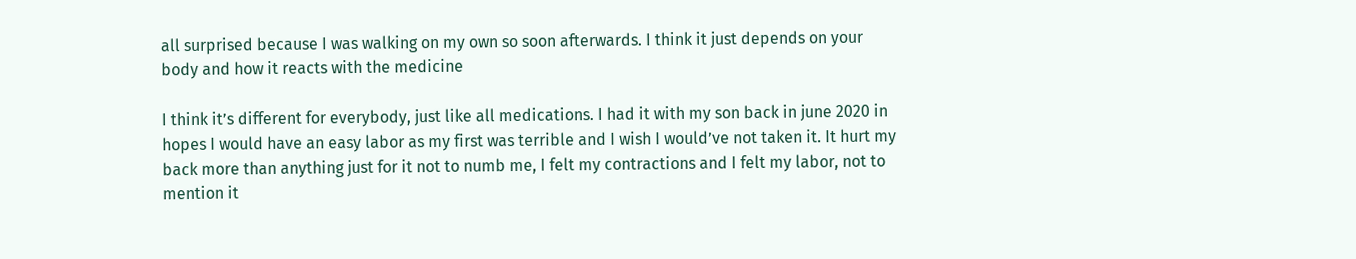all surprised because I was walking on my own so soon afterwards. I think it just depends on your body and how it reacts with the medicine

I think it’s different for everybody, just like all medications. I had it with my son back in june 2020 in hopes I would have an easy labor as my first was terrible and I wish I would’ve not taken it. It hurt my back more than anything just for it not to numb me, I felt my contractions and I felt my labor, not to mention it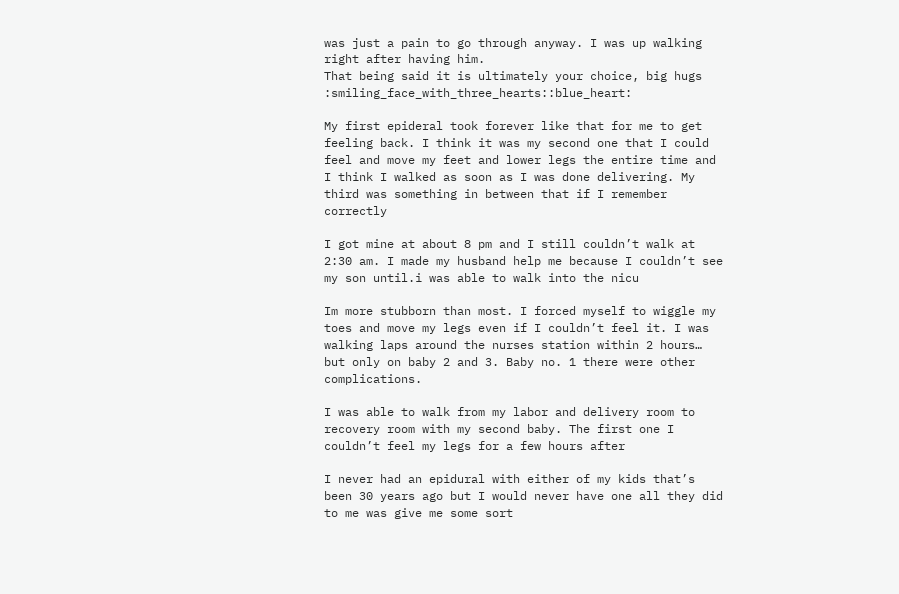was just a pain to go through anyway. I was up walking right after having him.
That being said it is ultimately your choice, big hugs :smiling_face_with_three_hearts::blue_heart:

My first epideral took forever like that for me to get feeling back. I think it was my second one that I could feel and move my feet and lower legs the entire time and I think I walked as soon as I was done delivering. My third was something in between that if I remember correctly

I got mine at about 8 pm and I still couldn’t walk at 2:30 am. I made my husband help me because I couldn’t see my son until.i was able to walk into the nicu

Im more stubborn than most. I forced myself to wiggle my toes and move my legs even if I couldn’t feel it. I was walking laps around the nurses station within 2 hours… but only on baby 2 and 3. Baby no. 1 there were other complications.

I was able to walk from my labor and delivery room to recovery room with my second baby. The first one I couldn’t feel my legs for a few hours after

I never had an epidural with either of my kids that’s been 30 years ago but I would never have one all they did to me was give me some sort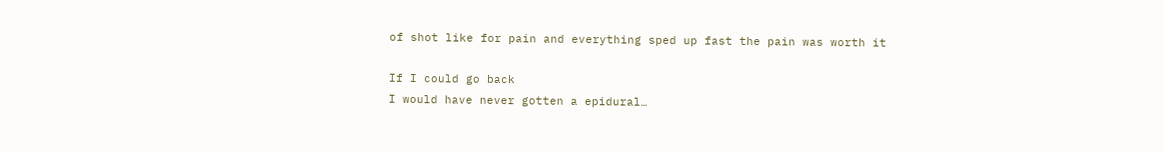of shot like for pain and everything sped up fast the pain was worth it

If I could go back
I would have never gotten a epidural…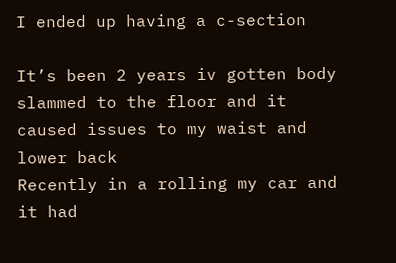I ended up having a c-section

It’s been 2 years iv gotten body slammed to the floor and it caused issues to my waist and lower back
Recently in a rolling my car and it had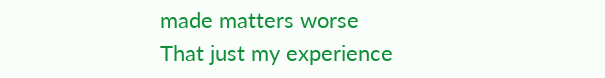made matters worse
That just my experience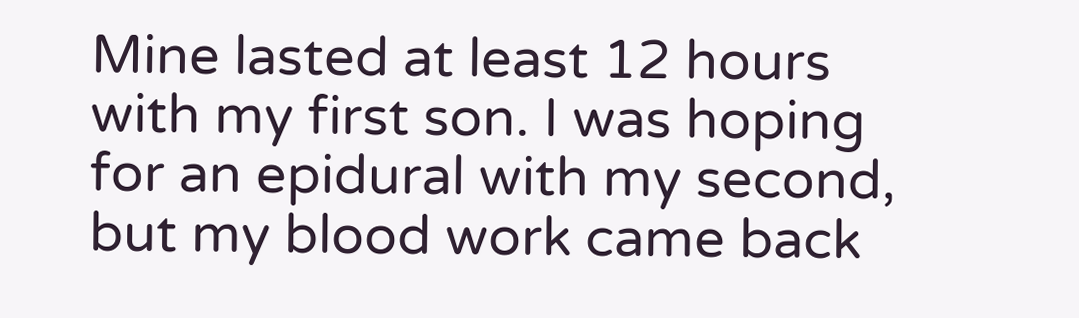Mine lasted at least 12 hours with my first son. I was hoping for an epidural with my second, but my blood work came back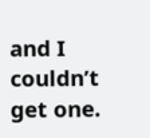and I couldn’t get one.